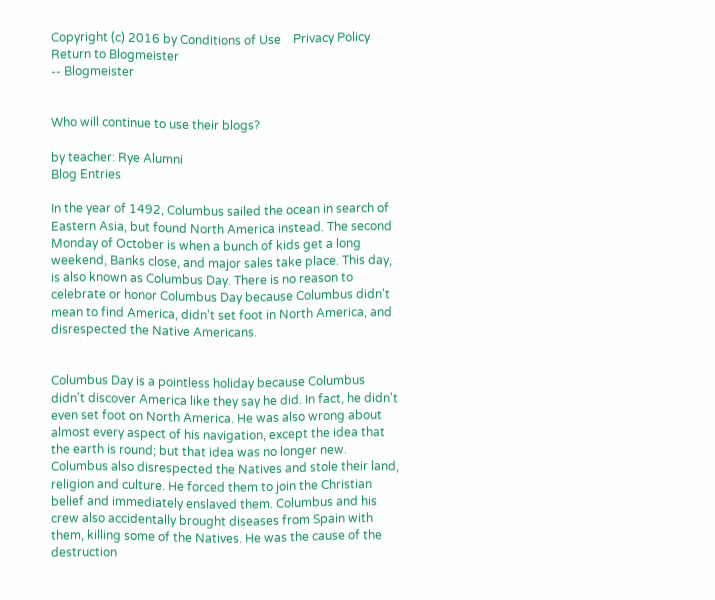Copyright (c) 2016 by Conditions of Use    Privacy Policy Return to Blogmeister
-- Blogmeister


Who will continue to use their blogs?

by teacher: Rye Alumni
Blog Entries

In the year of 1492, Columbus sailed the ocean in search of Eastern Asia, but found North America instead. The second Monday of October is when a bunch of kids get a long weekend, Banks close, and major sales take place. This day, is also known as Columbus Day. There is no reason to celebrate or honor Columbus Day because Columbus didn't mean to find America, didn't set foot in North America, and disrespected the Native Americans.


Columbus Day is a pointless holiday because Columbus didn't discover America like they say he did. In fact, he didn't even set foot on North America. He was also wrong about almost every aspect of his navigation, except the idea that the earth is round; but that idea was no longer new. Columbus also disrespected the Natives and stole their land, religion and culture. He forced them to join the Christian belief and immediately enslaved them. Columbus and his crew also accidentally brought diseases from Spain with them, killing some of the Natives. He was the cause of the destruction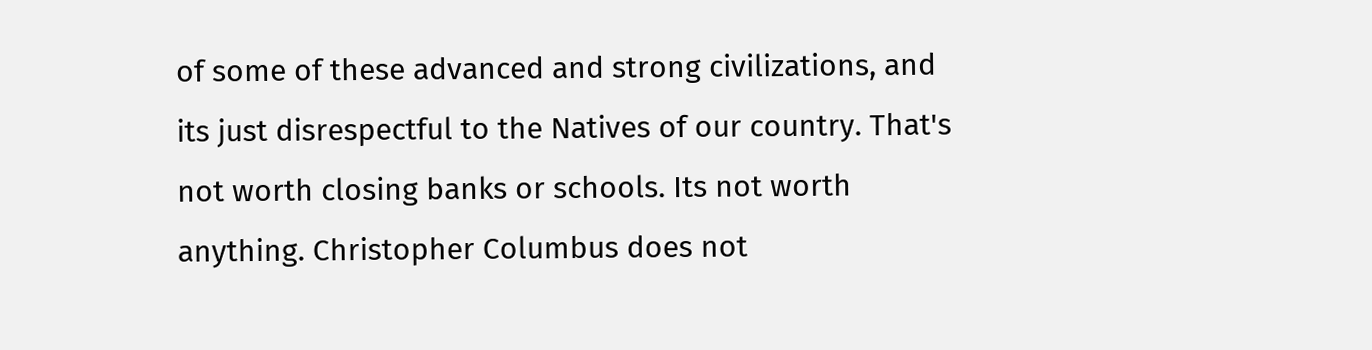of some of these advanced and strong civilizations, and its just disrespectful to the Natives of our country. That's not worth closing banks or schools. Its not worth anything. Christopher Columbus does not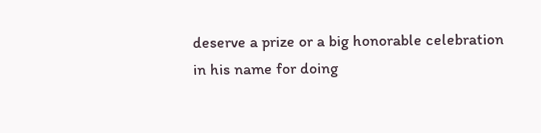deserve a prize or a big honorable celebration in his name for doing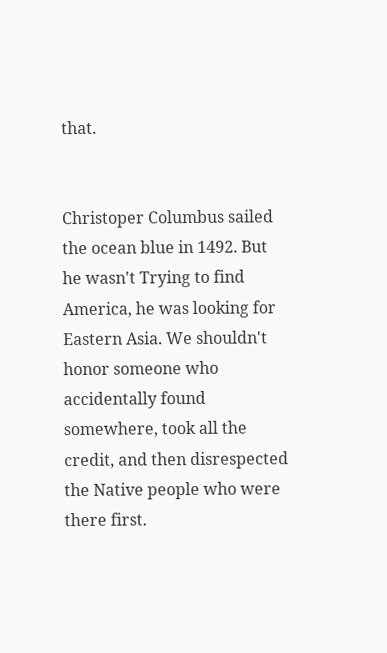that.


Christoper Columbus sailed the ocean blue in 1492. But he wasn't Trying to find America, he was looking for Eastern Asia. We shouldn't honor someone who accidentally found somewhere, took all the credit, and then disrespected the Native people who were there first.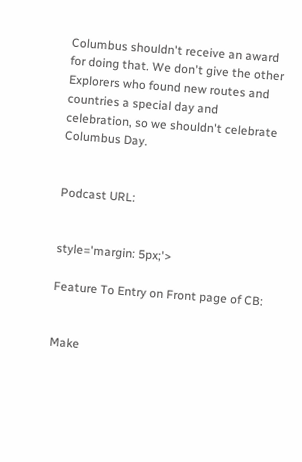Columbus shouldn't receive an award for doing that. We don't give the other Explorers who found new routes and countries a special day and celebration, so we shouldn't celebrate Columbus Day.


Podcast URL:


style='margin: 5px;'>

Feature To Entry on Front page of CB:


Make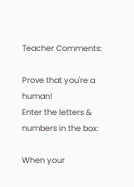Teacher Comments:

Prove that you're a human!
Enter the letters & numbers in the box:

When your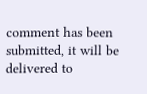comment has been submitted, it will be delivered to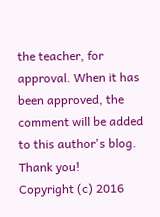the teacher, for approval. When it has been approved, the comment will be added to this author's blog.
Thank you!
Copyright (c) 2016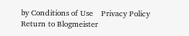by Conditions of Use    Privacy Policy Return to Blogmeister